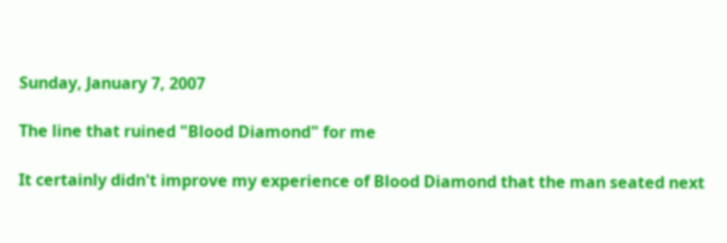Sunday, January 7, 2007

The line that ruined "Blood Diamond" for me

It certainly didn't improve my experience of Blood Diamond that the man seated next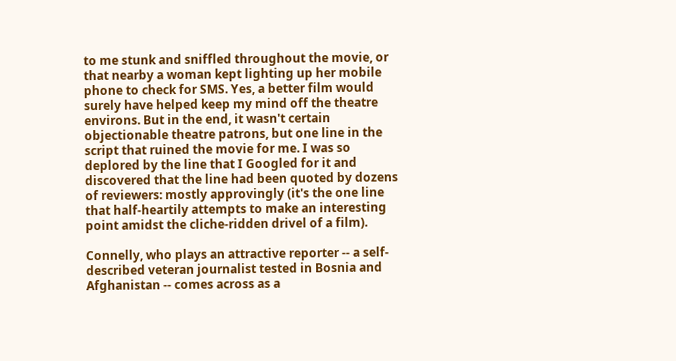to me stunk and sniffled throughout the movie, or that nearby a woman kept lighting up her mobile phone to check for SMS. Yes, a better film would surely have helped keep my mind off the theatre environs. But in the end, it wasn't certain objectionable theatre patrons, but one line in the script that ruined the movie for me. I was so deplored by the line that I Googled for it and discovered that the line had been quoted by dozens of reviewers: mostly approvingly (it's the one line that half-heartily attempts to make an interesting point amidst the cliche-ridden drivel of a film).

Connelly, who plays an attractive reporter -- a self-described veteran journalist tested in Bosnia and Afghanistan -- comes across as a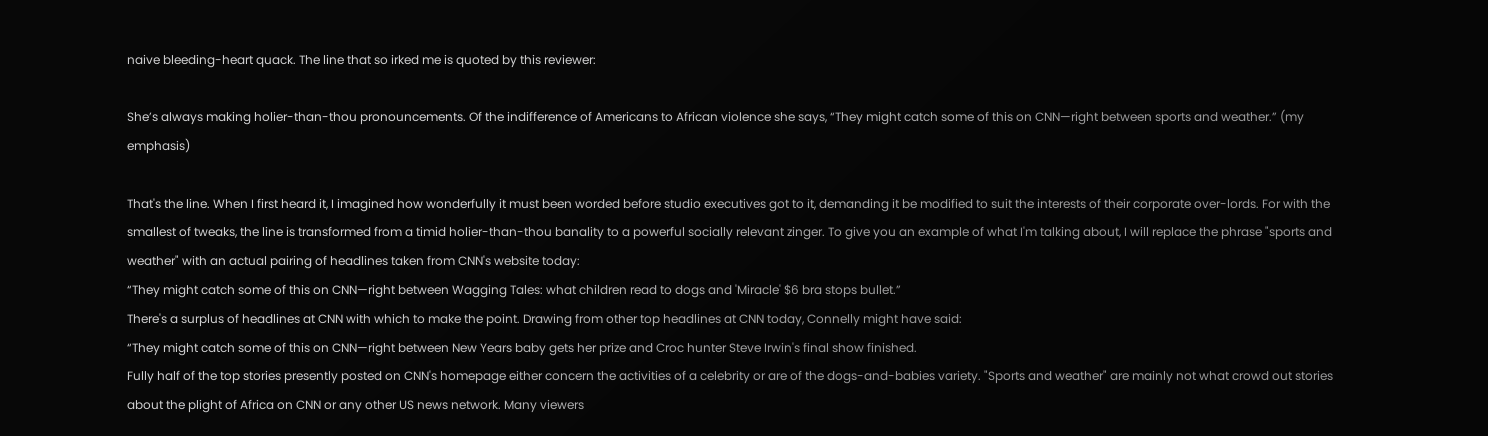naive bleeding-heart quack. The line that so irked me is quoted by this reviewer:

She’s always making holier-than-thou pronouncements. Of the indifference of Americans to African violence she says, “They might catch some of this on CNN—right between sports and weather.” (my emphasis)

That's the line. When I first heard it, I imagined how wonderfully it must been worded before studio executives got to it, demanding it be modified to suit the interests of their corporate over-lords. For with the smallest of tweaks, the line is transformed from a timid holier-than-thou banality to a powerful socially relevant zinger. To give you an example of what I'm talking about, I will replace the phrase "sports and weather" with an actual pairing of headlines taken from CNN's website today:
“They might catch some of this on CNN—right between Wagging Tales: what children read to dogs and 'Miracle' $6 bra stops bullet.”
There's a surplus of headlines at CNN with which to make the point. Drawing from other top headlines at CNN today, Connelly might have said:
“They might catch some of this on CNN—right between New Years baby gets her prize and Croc hunter Steve Irwin's final show finished.
Fully half of the top stories presently posted on CNN's homepage either concern the activities of a celebrity or are of the dogs-and-babies variety. "Sports and weather" are mainly not what crowd out stories about the plight of Africa on CNN or any other US news network. Many viewers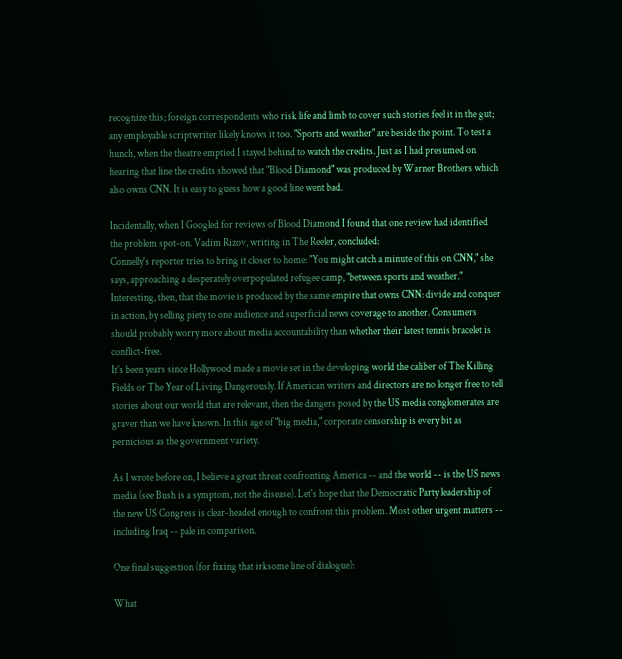recognize this; foreign correspondents who risk life and limb to cover such stories feel it in the gut; any employable scriptwriter likely knows it too. "Sports and weather" are beside the point. To test a hunch, when the theatre emptied I stayed behind to watch the credits. Just as I had presumed on hearing that line the credits showed that "Blood Diamond" was produced by Warner Brothers which also owns CNN. It is easy to guess how a good line went bad.

Incidentally, when I Googled for reviews of Blood Diamond I found that one review had identified the problem spot-on. Vadim Rizov, writing in The Reeler, concluded:
Connelly's reporter tries to bring it closer to home: "You might catch a minute of this on CNN," she says, approaching a desperately overpopulated refugee camp, "between sports and weather." Interesting, then, that the movie is produced by the same empire that owns CNN: divide and conquer in action, by selling piety to one audience and superficial news coverage to another. Consumers should probably worry more about media accountability than whether their latest tennis bracelet is conflict-free.
It's been years since Hollywood made a movie set in the developing world the caliber of The Killing Fields or The Year of Living Dangerously. If American writers and directors are no longer free to tell stories about our world that are relevant, then the dangers posed by the US media conglomerates are graver than we have known. In this age of "big media," corporate censorship is every bit as pernicious as the government variety.

As I wrote before on, I believe a great threat confronting America -- and the world -- is the US news media (see Bush is a symptom, not the disease). Let's hope that the Democratic Party leadership of the new US Congress is clear-headed enough to confront this problem. Most other urgent matters -- including Iraq -- pale in comparison.

One final suggestion (for fixing that irksome line of dialogue):

What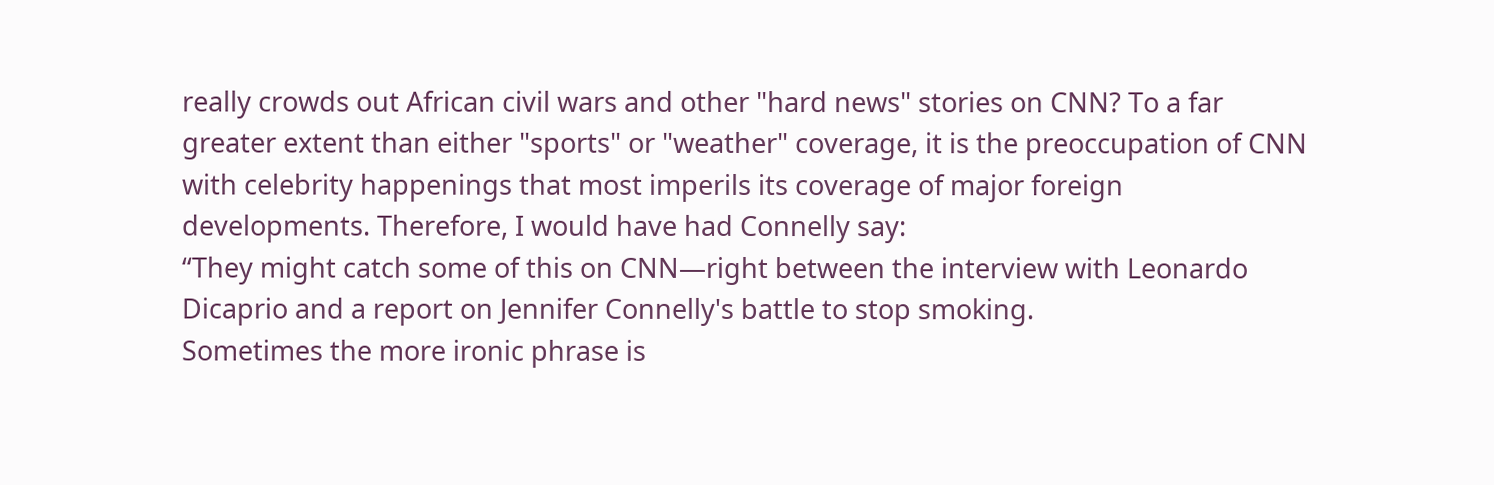really crowds out African civil wars and other "hard news" stories on CNN? To a far greater extent than either "sports" or "weather" coverage, it is the preoccupation of CNN with celebrity happenings that most imperils its coverage of major foreign developments. Therefore, I would have had Connelly say:
“They might catch some of this on CNN—right between the interview with Leonardo Dicaprio and a report on Jennifer Connelly's battle to stop smoking.
Sometimes the more ironic phrase is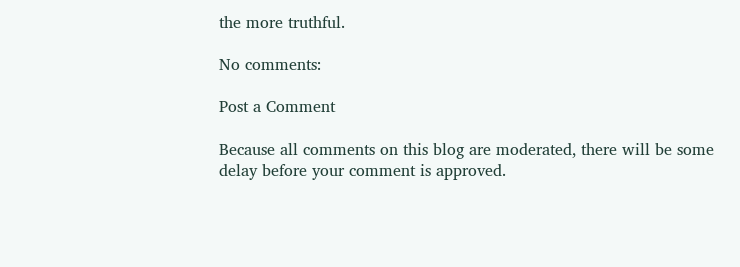the more truthful.

No comments:

Post a Comment

Because all comments on this blog are moderated, there will be some delay before your comment is approved.